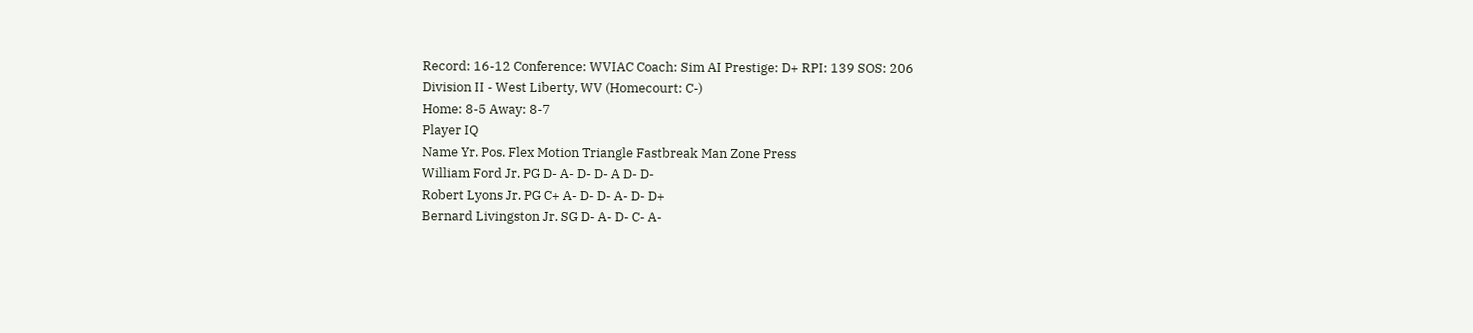Record: 16-12 Conference: WVIAC Coach: Sim AI Prestige: D+ RPI: 139 SOS: 206
Division II - West Liberty, WV (Homecourt: C-)
Home: 8-5 Away: 8-7
Player IQ
Name Yr. Pos. Flex Motion Triangle Fastbreak Man Zone Press
William Ford Jr. PG D- A- D- D- A D- D-
Robert Lyons Jr. PG C+ A- D- D- A- D- D+
Bernard Livingston Jr. SG D- A- D- C- A-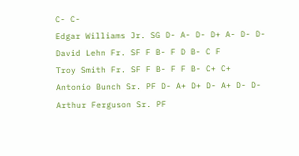C- C-
Edgar Williams Jr. SG D- A- D- D+ A- D- D-
David Lehn Fr. SF F B- F D B- C F
Troy Smith Fr. SF F B- F F B- C+ C+
Antonio Bunch Sr. PF D- A+ D+ D- A+ D- D-
Arthur Ferguson Sr. PF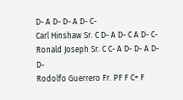D- A D- D- A D- C-
Carl Hinshaw Sr. C D- A D- C A D- C-
Ronald Joseph Sr. C C- A D- D- A D- D-
Rodolfo Guerrero Fr. PF F C+ F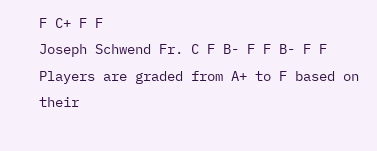F C+ F F
Joseph Schwend Fr. C F B- F F B- F F
Players are graded from A+ to F based on their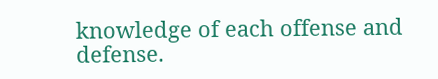knowledge of each offense and defense.